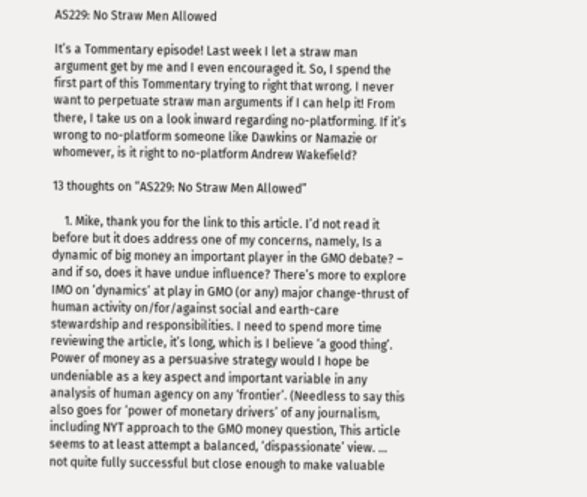AS229: No Straw Men Allowed

It’s a Tommentary episode! Last week I let a straw man argument get by me and I even encouraged it. So, I spend the first part of this Tommentary trying to right that wrong. I never want to perpetuate straw man arguments if I can help it! From there, I take us on a look inward regarding no-platforming. If it’s wrong to no-platform someone like Dawkins or Namazie or whomever, is it right to no-platform Andrew Wakefield?

13 thoughts on “AS229: No Straw Men Allowed”

    1. Mike, thank you for the link to this article. I’d not read it before but it does address one of my concerns, namely, Is a dynamic of big money an important player in the GMO debate? – and if so, does it have undue influence? There’s more to explore IMO on ‘dynamics’ at play in GMO (or any) major change-thrust of human activity on/for/against social and earth-care stewardship and responsibilities. I need to spend more time reviewing the article, it’s long, which is I believe ‘a good thing’. Power of money as a persuasive strategy would I hope be undeniable as a key aspect and important variable in any analysis of human agency on any ‘frontier’. (Needless to say this also goes for ‘power of monetary drivers’ of any journalism, including NYT approach to the GMO money question, This article seems to at least attempt a balanced, ‘dispassionate’ view. … not quite fully successful but close enough to make valuable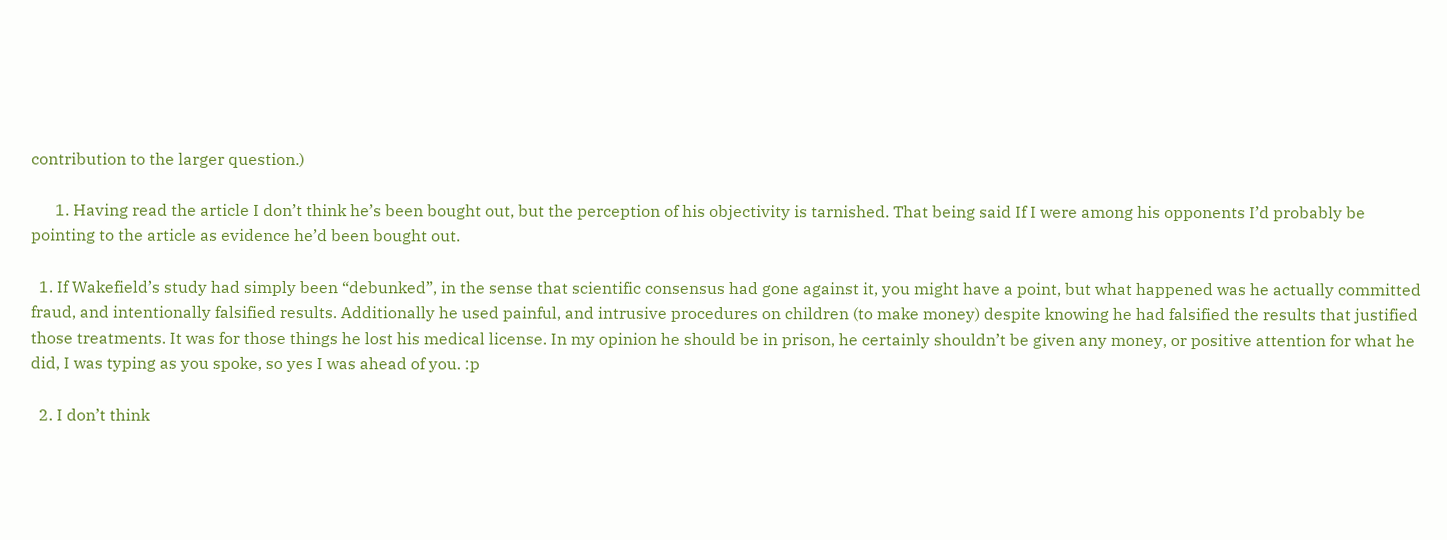contribution to the larger question.)

      1. Having read the article I don’t think he’s been bought out, but the perception of his objectivity is tarnished. That being said If I were among his opponents I’d probably be pointing to the article as evidence he’d been bought out.

  1. If Wakefield’s study had simply been “debunked”, in the sense that scientific consensus had gone against it, you might have a point, but what happened was he actually committed fraud, and intentionally falsified results. Additionally he used painful, and intrusive procedures on children (to make money) despite knowing he had falsified the results that justified those treatments. It was for those things he lost his medical license. In my opinion he should be in prison, he certainly shouldn’t be given any money, or positive attention for what he did, I was typing as you spoke, so yes I was ahead of you. :p

  2. I don’t think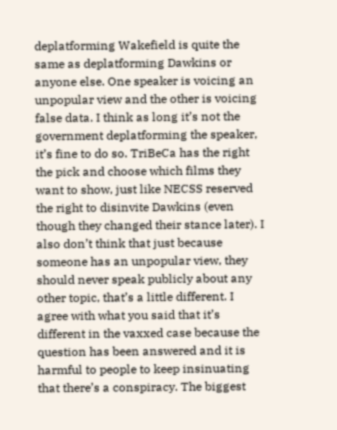deplatforming Wakefield is quite the same as deplatforming Dawkins or anyone else. One speaker is voicing an unpopular view and the other is voicing false data. I think as long it’s not the government deplatforming the speaker, it’s fine to do so. TriBeCa has the right the pick and choose which films they want to show, just like NECSS reserved the right to disinvite Dawkins (even though they changed their stance later). I also don’t think that just because someone has an unpopular view, they should never speak publicly about any other topic, that’s a little different. I agree with what you said that it’s different in the vaxxed case because the question has been answered and it is harmful to people to keep insinuating that there’s a conspiracy. The biggest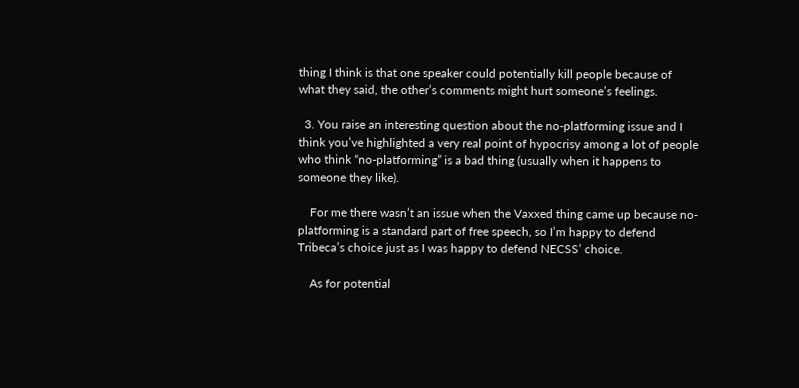thing I think is that one speaker could potentially kill people because of what they said, the other’s comments might hurt someone’s feelings.

  3. You raise an interesting question about the no-platforming issue and I think you’ve highlighted a very real point of hypocrisy among a lot of people who think “no-platforming” is a bad thing (usually when it happens to someone they like).

    For me there wasn’t an issue when the Vaxxed thing came up because no-platforming is a standard part of free speech, so I’m happy to defend Tribeca’s choice just as I was happy to defend NECSS’ choice.

    As for potential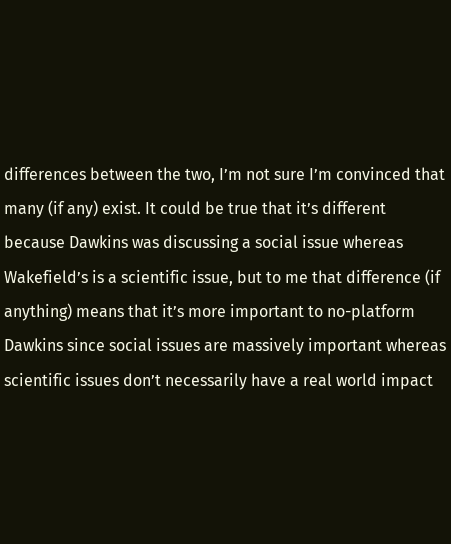differences between the two, I’m not sure I’m convinced that many (if any) exist. It could be true that it’s different because Dawkins was discussing a social issue whereas Wakefield’s is a scientific issue, but to me that difference (if anything) means that it’s more important to no-platform Dawkins since social issues are massively important whereas scientific issues don’t necessarily have a real world impact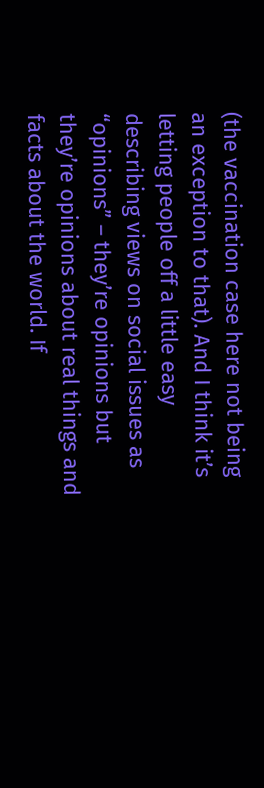(the vaccination case here not being an exception to that). And I think it’s letting people off a little easy describing views on social issues as “opinions” – they’re opinions but they’re opinions about real things and facts about the world. If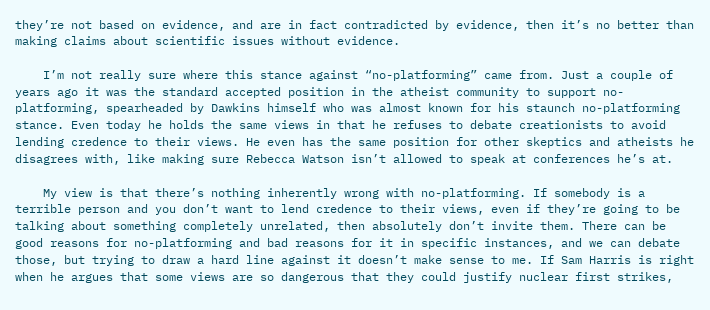they’re not based on evidence, and are in fact contradicted by evidence, then it’s no better than making claims about scientific issues without evidence.

    I’m not really sure where this stance against “no-platforming” came from. Just a couple of years ago it was the standard accepted position in the atheist community to support no-platforming, spearheaded by Dawkins himself who was almost known for his staunch no-platforming stance. Even today he holds the same views in that he refuses to debate creationists to avoid lending credence to their views. He even has the same position for other skeptics and atheists he disagrees with, like making sure Rebecca Watson isn’t allowed to speak at conferences he’s at.

    My view is that there’s nothing inherently wrong with no-platforming. If somebody is a terrible person and you don’t want to lend credence to their views, even if they’re going to be talking about something completely unrelated, then absolutely don’t invite them. There can be good reasons for no-platforming and bad reasons for it in specific instances, and we can debate those, but trying to draw a hard line against it doesn’t make sense to me. If Sam Harris is right when he argues that some views are so dangerous that they could justify nuclear first strikes,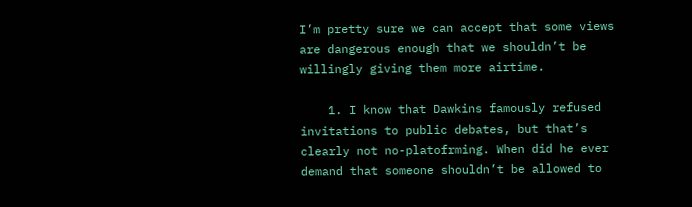I’m pretty sure we can accept that some views are dangerous enough that we shouldn’t be willingly giving them more airtime.

    1. I know that Dawkins famously refused invitations to public debates, but that’s clearly not no-platofrming. When did he ever demand that someone shouldn’t be allowed to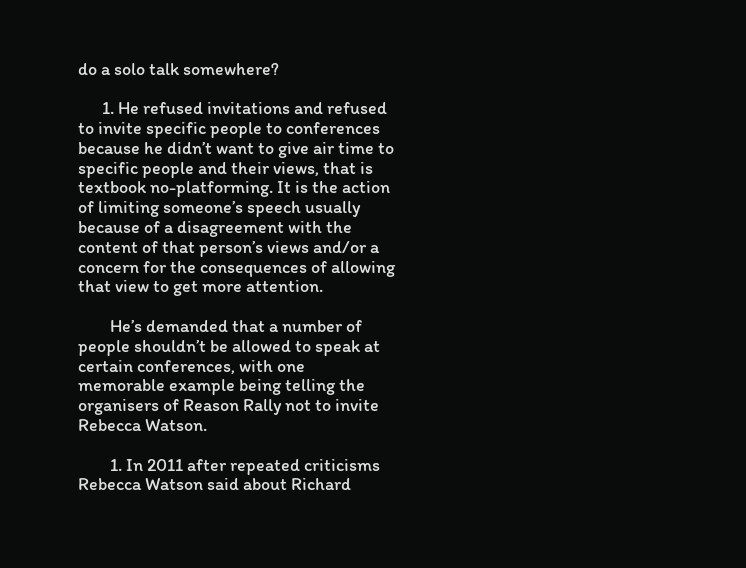do a solo talk somewhere?

      1. He refused invitations and refused to invite specific people to conferences because he didn’t want to give air time to specific people and their views, that is textbook no-platforming. It is the action of limiting someone’s speech usually because of a disagreement with the content of that person’s views and/or a concern for the consequences of allowing that view to get more attention.

        He’s demanded that a number of people shouldn’t be allowed to speak at certain conferences, with one memorable example being telling the organisers of Reason Rally not to invite Rebecca Watson.

        1. In 2011 after repeated criticisms Rebecca Watson said about Richard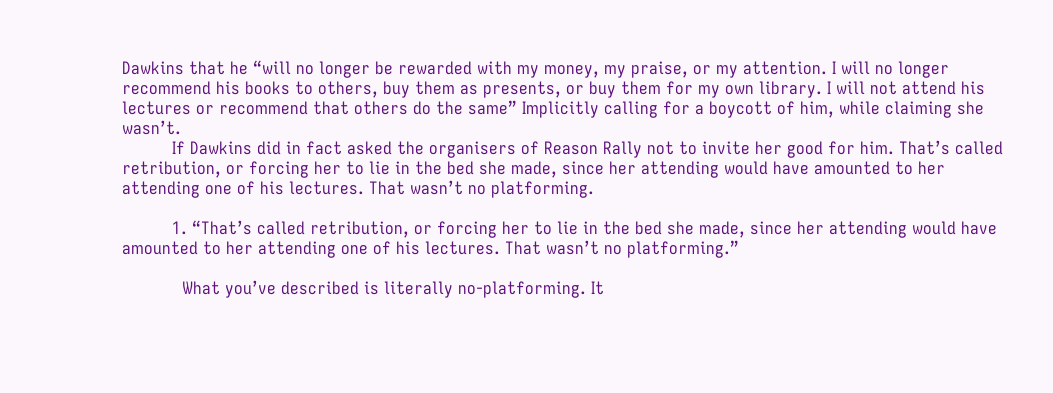Dawkins that he “will no longer be rewarded with my money, my praise, or my attention. I will no longer recommend his books to others, buy them as presents, or buy them for my own library. I will not attend his lectures or recommend that others do the same” Implicitly calling for a boycott of him, while claiming she wasn’t.
          If Dawkins did in fact asked the organisers of Reason Rally not to invite her good for him. That’s called retribution, or forcing her to lie in the bed she made, since her attending would have amounted to her attending one of his lectures. That wasn’t no platforming.

          1. “That’s called retribution, or forcing her to lie in the bed she made, since her attending would have amounted to her attending one of his lectures. That wasn’t no platforming.”

            What you’ve described is literally no-platforming. It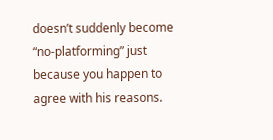doesn’t suddenly become “no-platforming” just because you happen to agree with his reasons.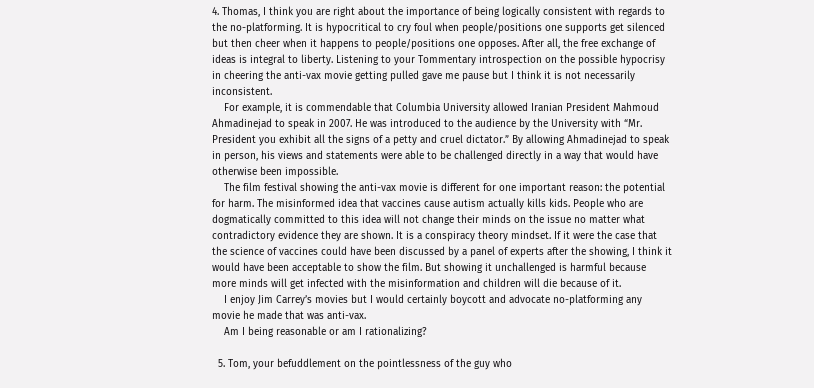4. Thomas, I think you are right about the importance of being logically consistent with regards to the no-platforming. It is hypocritical to cry foul when people/positions one supports get silenced but then cheer when it happens to people/positions one opposes. After all, the free exchange of ideas is integral to liberty. Listening to your Tommentary introspection on the possible hypocrisy in cheering the anti-vax movie getting pulled gave me pause but I think it is not necessarily inconsistent.
    For example, it is commendable that Columbia University allowed Iranian President Mahmoud Ahmadinejad to speak in 2007. He was introduced to the audience by the University with “Mr. President you exhibit all the signs of a petty and cruel dictator.” By allowing Ahmadinejad to speak in person, his views and statements were able to be challenged directly in a way that would have otherwise been impossible.
    The film festival showing the anti-vax movie is different for one important reason: the potential for harm. The misinformed idea that vaccines cause autism actually kills kids. People who are dogmatically committed to this idea will not change their minds on the issue no matter what contradictory evidence they are shown. It is a conspiracy theory mindset. If it were the case that the science of vaccines could have been discussed by a panel of experts after the showing, I think it would have been acceptable to show the film. But showing it unchallenged is harmful because more minds will get infected with the misinformation and children will die because of it.
    I enjoy Jim Carrey’s movies but I would certainly boycott and advocate no-platforming any movie he made that was anti-vax.
    Am I being reasonable or am I rationalizing?

  5. Tom, your befuddlement on the pointlessness of the guy who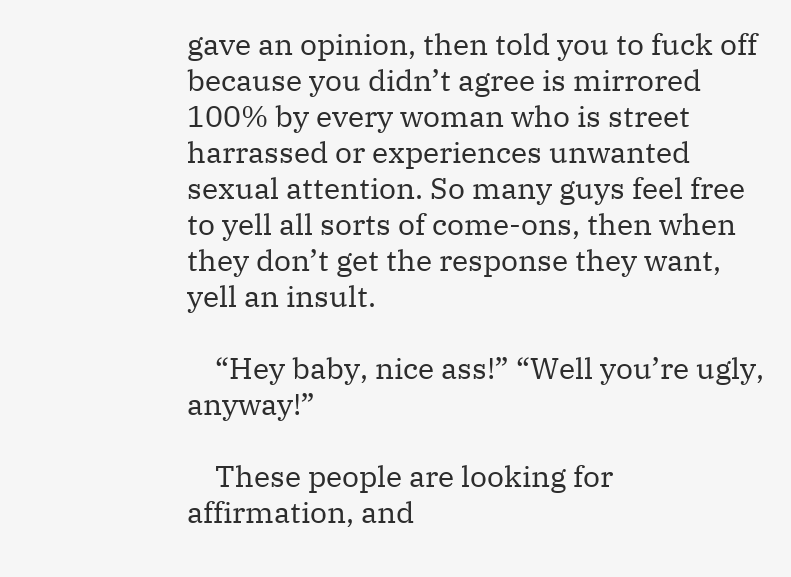gave an opinion, then told you to fuck off because you didn’t agree is mirrored 100% by every woman who is street harrassed or experiences unwanted sexual attention. So many guys feel free to yell all sorts of come-ons, then when they don’t get the response they want, yell an insult.

    “Hey baby, nice ass!” “Well you’re ugly, anyway!”

    These people are looking for affirmation, and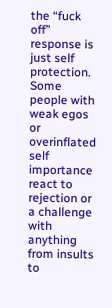the “fuck off” response is just self protection. Some people with weak egos or overinflated self importance react to rejection or a challenge with anything from insults to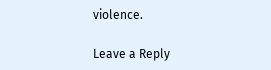violence.

Leave a Reply